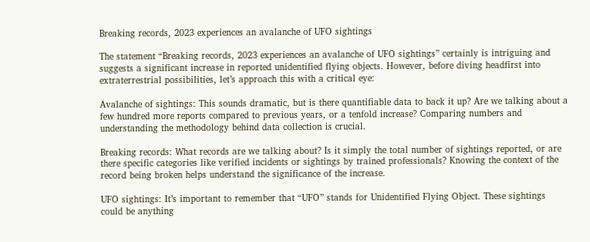Breaking records, 2023 experiences an avalanche of UFO sightings

The statement “Breaking records, 2023 experiences an avalanche of UFO sightings” certainly is intriguing and suggests a significant increase in reported unidentified flying objects. However, before diving headfirst into extraterrestrial possibilities, let’s approach this with a critical eye:

Avalanche of sightings: This sounds dramatic, but is there quantifiable data to back it up? Are we talking about a few hundred more reports compared to previous years, or a tenfold increase? Comparing numbers and understanding the methodology behind data collection is crucial.

Breaking records: What records are we talking about? Is it simply the total number of sightings reported, or are there specific categories like verified incidents or sightings by trained professionals? Knowing the context of the record being broken helps understand the significance of the increase.

UFO sightings: It’s important to remember that “UFO” stands for Unidentified Flying Object. These sightings could be anything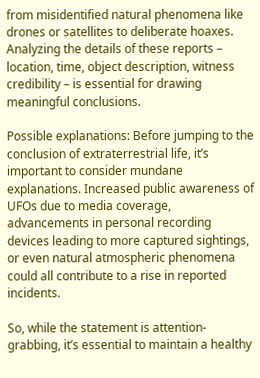from misidentified natural phenomena like drones or satellites to deliberate hoaxes. Analyzing the details of these reports – location, time, object description, witness credibility – is essential for drawing meaningful conclusions.

Possible explanations: Before jumping to the conclusion of extraterrestrial life, it’s important to consider mundane explanations. Increased public awareness of UFOs due to media coverage, advancements in personal recording devices leading to more captured sightings, or even natural atmospheric phenomena could all contribute to a rise in reported incidents.

So, while the statement is attention-grabbing, it’s essential to maintain a healthy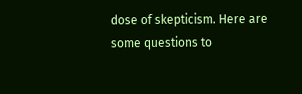dose of skepticism. Here are some questions to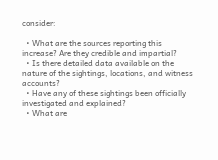consider:

  • What are the sources reporting this increase? Are they credible and impartial?
  • Is there detailed data available on the nature of the sightings, locations, and witness accounts?
  • Have any of these sightings been officially investigated and explained?
  • What are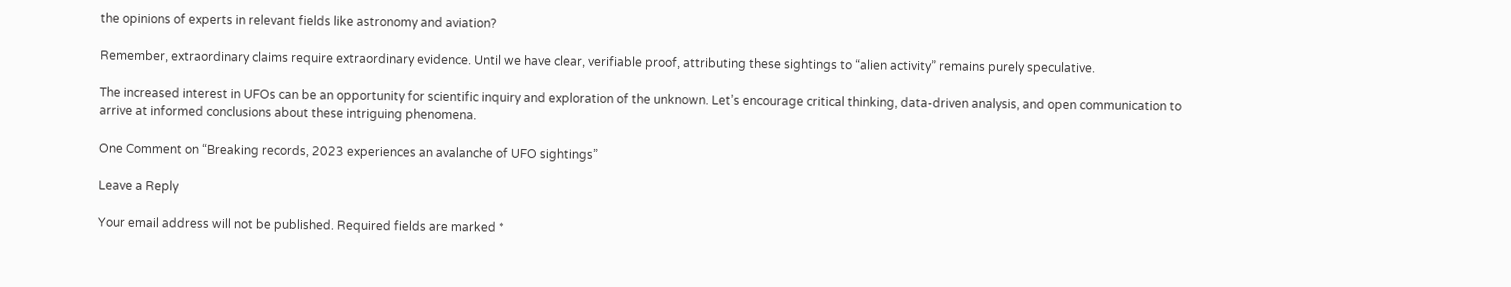the opinions of experts in relevant fields like astronomy and aviation?

Remember, extraordinary claims require extraordinary evidence. Until we have clear, verifiable proof, attributing these sightings to “alien activity” remains purely speculative.

The increased interest in UFOs can be an opportunity for scientific inquiry and exploration of the unknown. Let’s encourage critical thinking, data-driven analysis, and open communication to arrive at informed conclusions about these intriguing phenomena.

One Comment on “Breaking records, 2023 experiences an avalanche of UFO sightings”

Leave a Reply

Your email address will not be published. Required fields are marked *